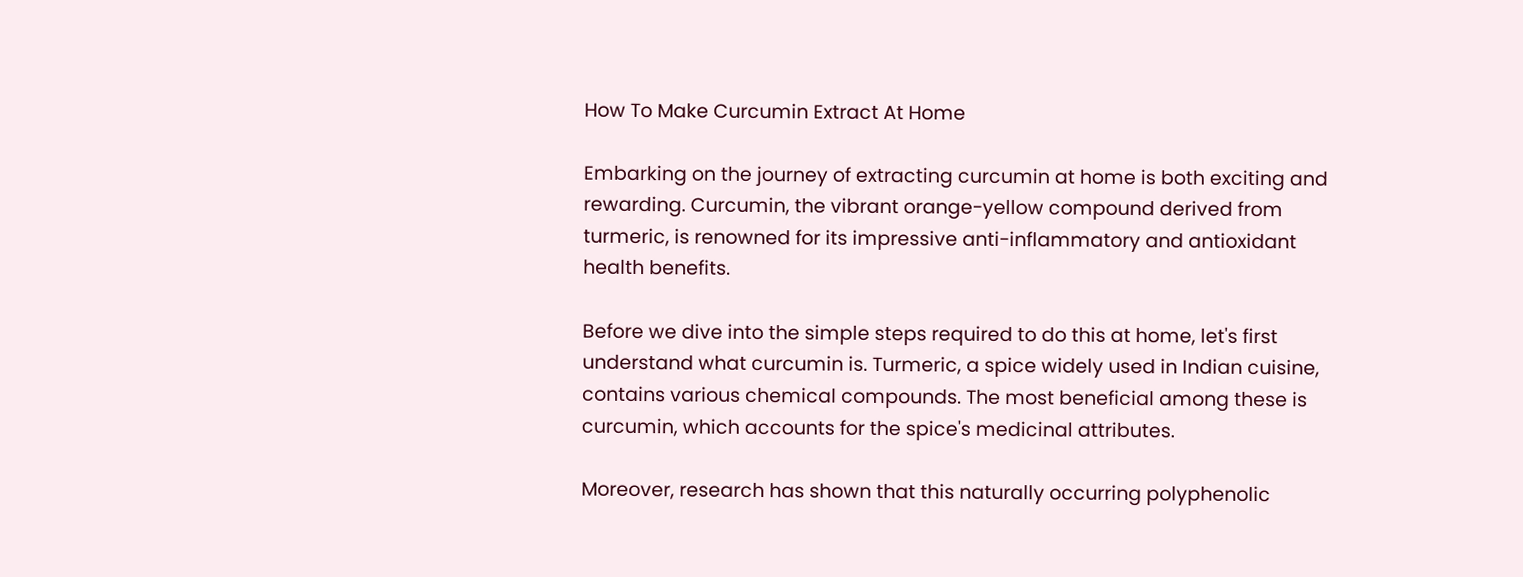How To Make Curcumin Extract At Home

Embarking on the journey of extracting curcumin at home is both exciting and rewarding. Curcumin, the vibrant orange-yellow compound derived from turmeric, is renowned for its impressive anti-inflammatory and antioxidant health benefits.

Before we dive into the simple steps required to do this at home, let's first understand what curcumin is. Turmeric, a spice widely used in Indian cuisine, contains various chemical compounds. The most beneficial among these is curcumin, which accounts for the spice's medicinal attributes.

Moreover, research has shown that this naturally occurring polyphenolic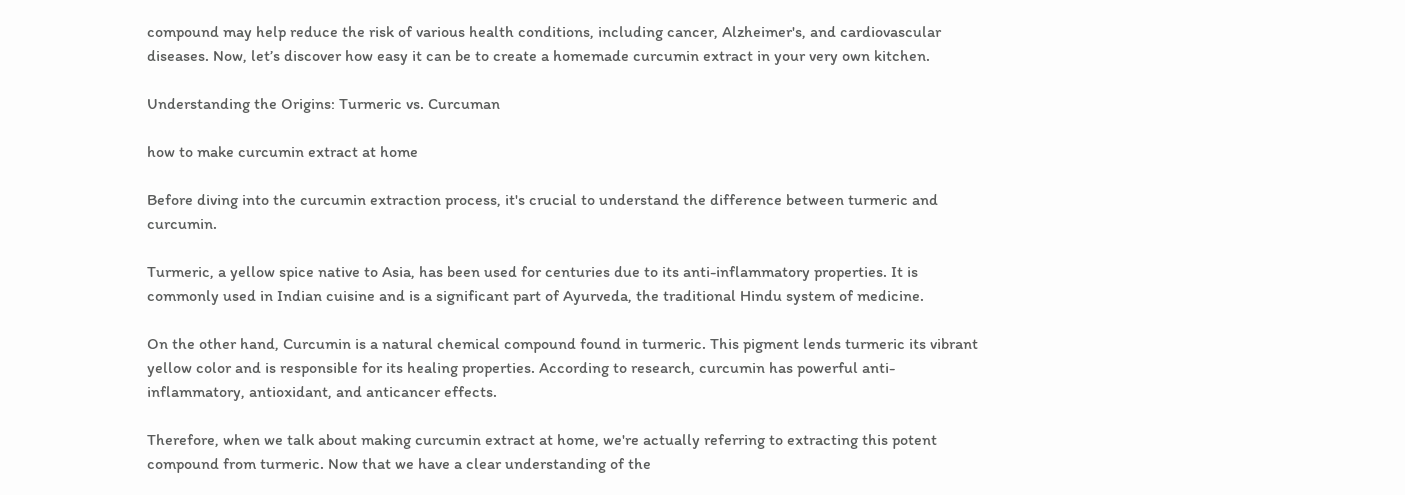compound may help reduce the risk of various health conditions, including cancer, Alzheimer's, and cardiovascular diseases. Now, let’s discover how easy it can be to create a homemade curcumin extract in your very own kitchen.

Understanding the Origins: Turmeric vs. Curcuman

how to make curcumin extract at home

Before diving into the curcumin extraction process, it's crucial to understand the difference between turmeric and curcumin.

Turmeric, a yellow spice native to Asia, has been used for centuries due to its anti-inflammatory properties. It is commonly used in Indian cuisine and is a significant part of Ayurveda, the traditional Hindu system of medicine.

On the other hand, Curcumin is a natural chemical compound found in turmeric. This pigment lends turmeric its vibrant yellow color and is responsible for its healing properties. According to research, curcumin has powerful anti-inflammatory, antioxidant, and anticancer effects.

Therefore, when we talk about making curcumin extract at home, we're actually referring to extracting this potent compound from turmeric. Now that we have a clear understanding of the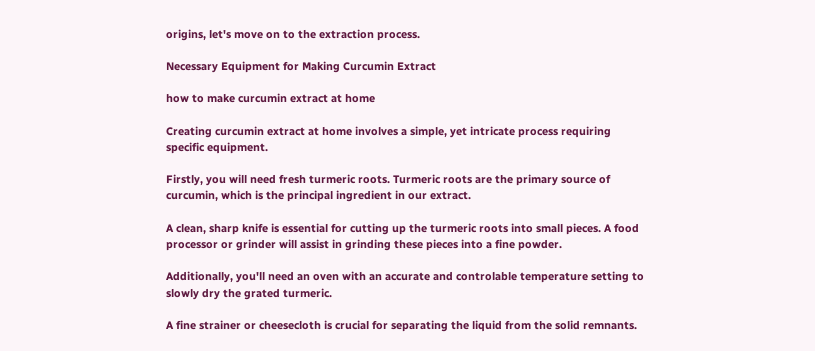origins, let's move on to the extraction process.

Necessary Equipment for Making Curcumin Extract

how to make curcumin extract at home

Creating curcumin extract at home involves a simple, yet intricate process requiring specific equipment.

Firstly, you will need fresh turmeric roots. Turmeric roots are the primary source of curcumin, which is the principal ingredient in our extract.

A clean, sharp knife is essential for cutting up the turmeric roots into small pieces. A food processor or grinder will assist in grinding these pieces into a fine powder.

Additionally, you'll need an oven with an accurate and controlable temperature setting to slowly dry the grated turmeric.

A fine strainer or cheesecloth is crucial for separating the liquid from the solid remnants.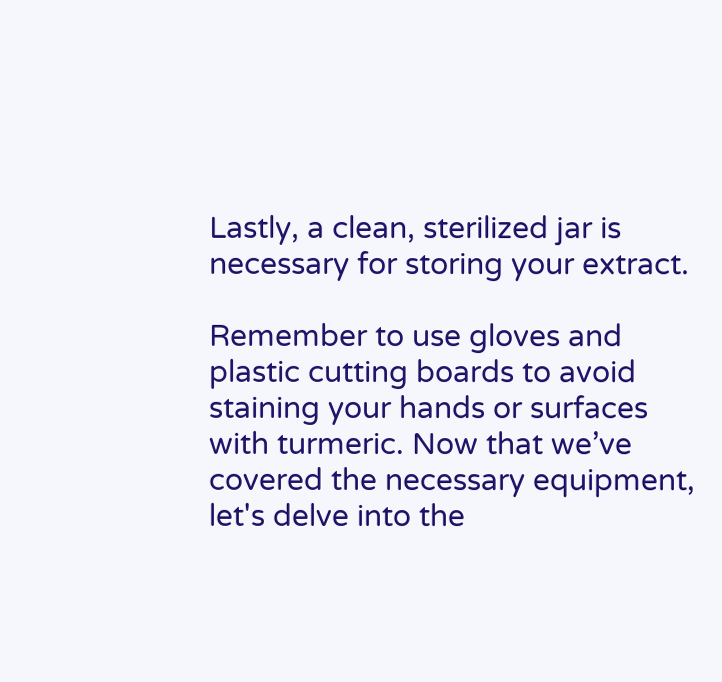Lastly, a clean, sterilized jar is necessary for storing your extract.

Remember to use gloves and plastic cutting boards to avoid staining your hands or surfaces with turmeric. Now that we’ve covered the necessary equipment, let's delve into the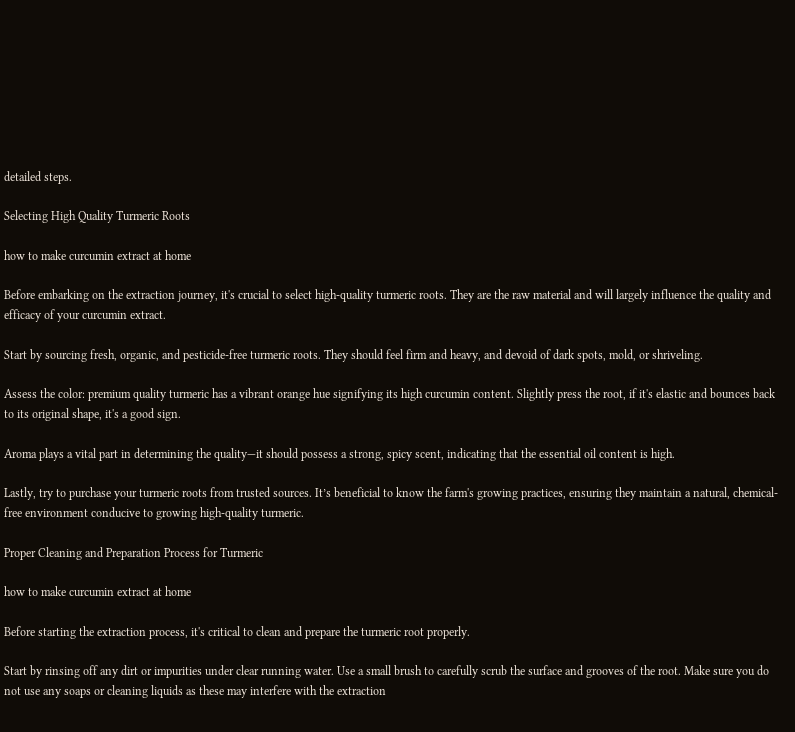detailed steps.

Selecting High Quality Turmeric Roots

how to make curcumin extract at home

Before embarking on the extraction journey, it's crucial to select high-quality turmeric roots. They are the raw material and will largely influence the quality and efficacy of your curcumin extract.

Start by sourcing fresh, organic, and pesticide-free turmeric roots. They should feel firm and heavy, and devoid of dark spots, mold, or shriveling.

Assess the color: premium quality turmeric has a vibrant orange hue signifying its high curcumin content. Slightly press the root, if it's elastic and bounces back to its original shape, it's a good sign.

Aroma plays a vital part in determining the quality—it should possess a strong, spicy scent, indicating that the essential oil content is high.

Lastly, try to purchase your turmeric roots from trusted sources. It’s beneficial to know the farm's growing practices, ensuring they maintain a natural, chemical-free environment conducive to growing high-quality turmeric.

Proper Cleaning and Preparation Process for Turmeric

how to make curcumin extract at home

Before starting the extraction process, it's critical to clean and prepare the turmeric root properly.

Start by rinsing off any dirt or impurities under clear running water. Use a small brush to carefully scrub the surface and grooves of the root. Make sure you do not use any soaps or cleaning liquids as these may interfere with the extraction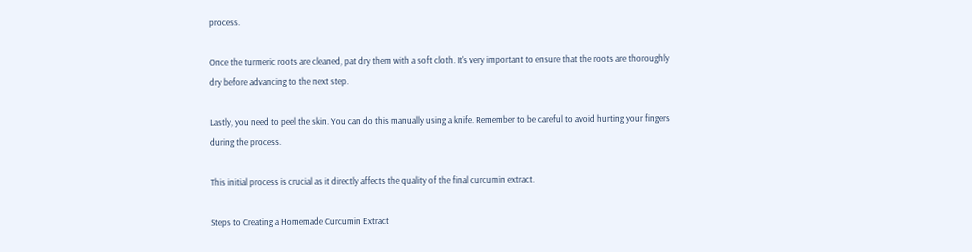process.

Once the turmeric roots are cleaned, pat dry them with a soft cloth. It's very important to ensure that the roots are thoroughly dry before advancing to the next step.

Lastly, you need to peel the skin. You can do this manually using a knife. Remember to be careful to avoid hurting your fingers during the process.

This initial process is crucial as it directly affects the quality of the final curcumin extract.

Steps to Creating a Homemade Curcumin Extract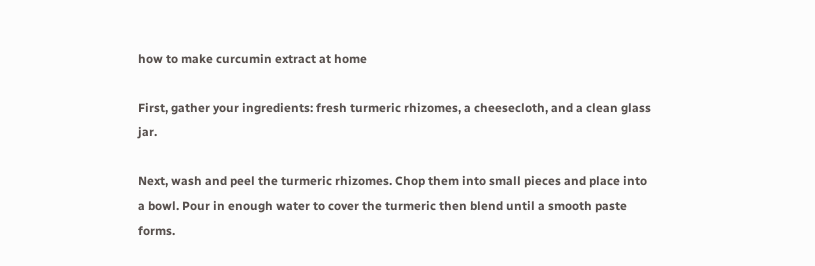how to make curcumin extract at home

First, gather your ingredients: fresh turmeric rhizomes, a cheesecloth, and a clean glass jar.

Next, wash and peel the turmeric rhizomes. Chop them into small pieces and place into a bowl. Pour in enough water to cover the turmeric then blend until a smooth paste forms.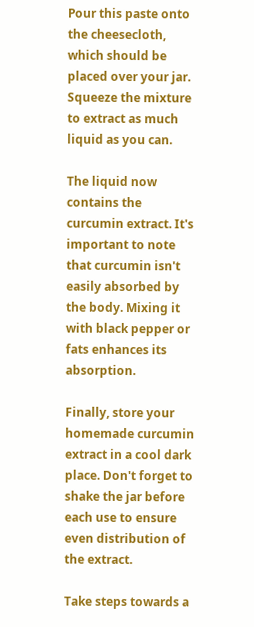Pour this paste onto the cheesecloth, which should be placed over your jar. Squeeze the mixture to extract as much liquid as you can.

The liquid now contains the curcumin extract. It's important to note that curcumin isn't easily absorbed by the body. Mixing it with black pepper or fats enhances its absorption.

Finally, store your homemade curcumin extract in a cool dark place. Don't forget to shake the jar before each use to ensure even distribution of the extract.

Take steps towards a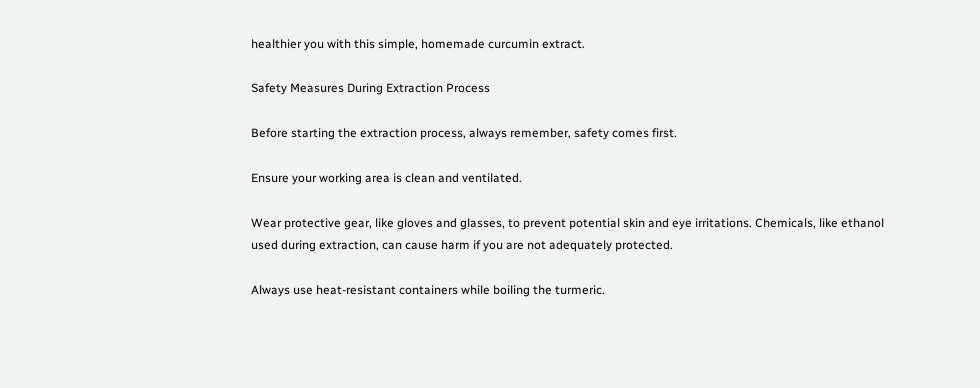healthier you with this simple, homemade curcumin extract.

Safety Measures During Extraction Process

Before starting the extraction process, always remember, safety comes first.

Ensure your working area is clean and ventilated.

Wear protective gear, like gloves and glasses, to prevent potential skin and eye irritations. Chemicals, like ethanol used during extraction, can cause harm if you are not adequately protected.

Always use heat-resistant containers while boiling the turmeric.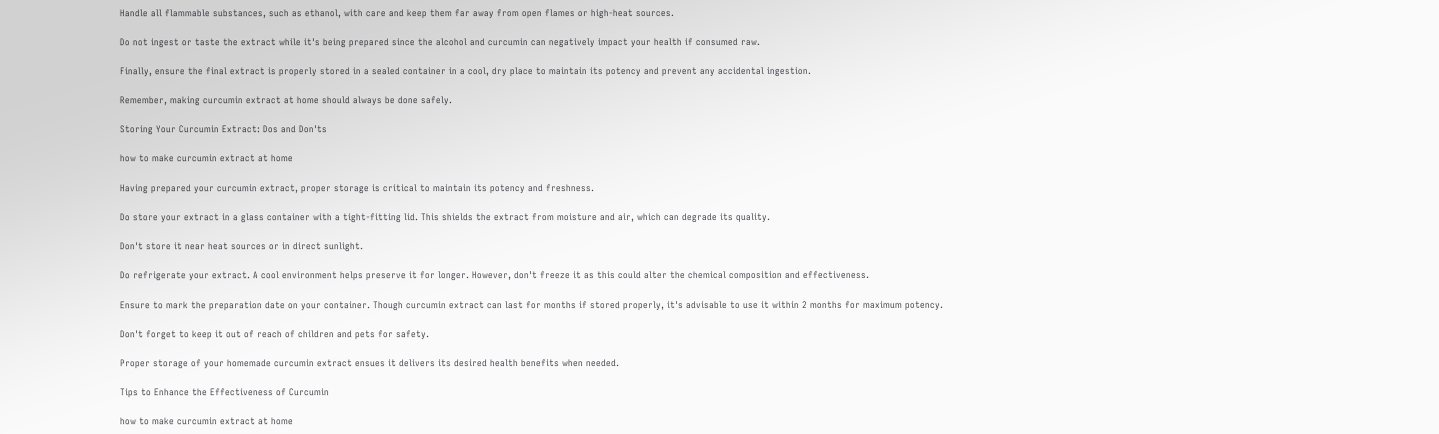Handle all flammable substances, such as ethanol, with care and keep them far away from open flames or high-heat sources.

Do not ingest or taste the extract while it's being prepared since the alcohol and curcumin can negatively impact your health if consumed raw.

Finally, ensure the final extract is properly stored in a sealed container in a cool, dry place to maintain its potency and prevent any accidental ingestion.

Remember, making curcumin extract at home should always be done safely.

Storing Your Curcumin Extract: Dos and Don'ts

how to make curcumin extract at home

Having prepared your curcumin extract, proper storage is critical to maintain its potency and freshness.

Do store your extract in a glass container with a tight-fitting lid. This shields the extract from moisture and air, which can degrade its quality.

Don't store it near heat sources or in direct sunlight.

Do refrigerate your extract. A cool environment helps preserve it for longer. However, don't freeze it as this could alter the chemical composition and effectiveness.

Ensure to mark the preparation date on your container. Though curcumin extract can last for months if stored properly, it's advisable to use it within 2 months for maximum potency.

Don't forget to keep it out of reach of children and pets for safety.

Proper storage of your homemade curcumin extract ensues it delivers its desired health benefits when needed.

Tips to Enhance the Effectiveness of Curcumin

how to make curcumin extract at home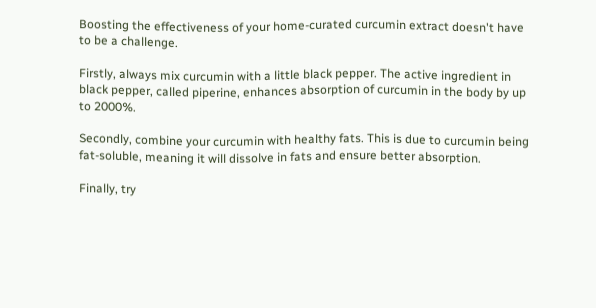Boosting the effectiveness of your home-curated curcumin extract doesn't have to be a challenge.

Firstly, always mix curcumin with a little black pepper. The active ingredient in black pepper, called piperine, enhances absorption of curcumin in the body by up to 2000%.

Secondly, combine your curcumin with healthy fats. This is due to curcumin being fat-soluble, meaning it will dissolve in fats and ensure better absorption.

Finally, try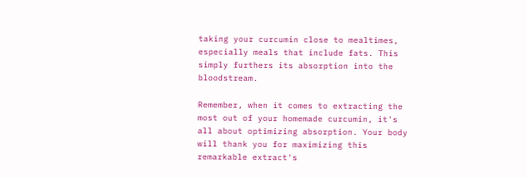taking your curcumin close to mealtimes, especially meals that include fats. This simply furthers its absorption into the bloodstream.

Remember, when it comes to extracting the most out of your homemade curcumin, it's all about optimizing absorption. Your body will thank you for maximizing this remarkable extract's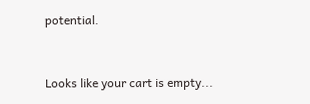potential.


Looks like your cart is empty...